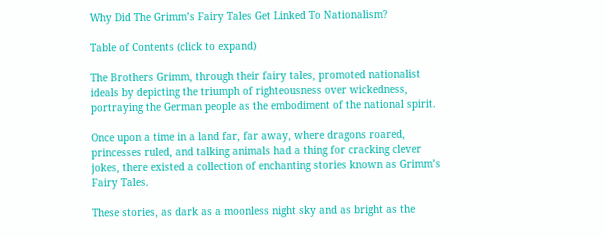Why Did The Grimm’s Fairy Tales Get Linked To Nationalism?

Table of Contents (click to expand)

The Brothers Grimm, through their fairy tales, promoted nationalist ideals by depicting the triumph of righteousness over wickedness, portraying the German people as the embodiment of the national spirit.

Once upon a time in a land far, far away, where dragons roared, princesses ruled, and talking animals had a thing for cracking clever jokes, there existed a collection of enchanting stories known as Grimm’s Fairy Tales.

These stories, as dark as a moonless night sky and as bright as the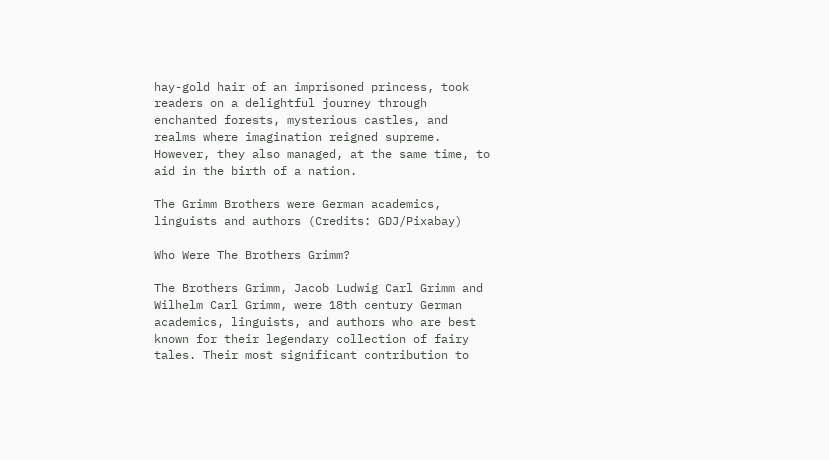hay-gold hair of an imprisoned princess, took readers on a delightful journey through enchanted forests, mysterious castles, and realms where imagination reigned supreme. However, they also managed, at the same time, to aid in the birth of a nation.

The Grimm Brothers were German academics, linguists and authors (Credits: GDJ/Pixabay)

Who Were The Brothers Grimm?

The Brothers Grimm, Jacob Ludwig Carl Grimm and Wilhelm Carl Grimm, were 18th century German academics, linguists, and authors who are best known for their legendary collection of fairy tales. Their most significant contribution to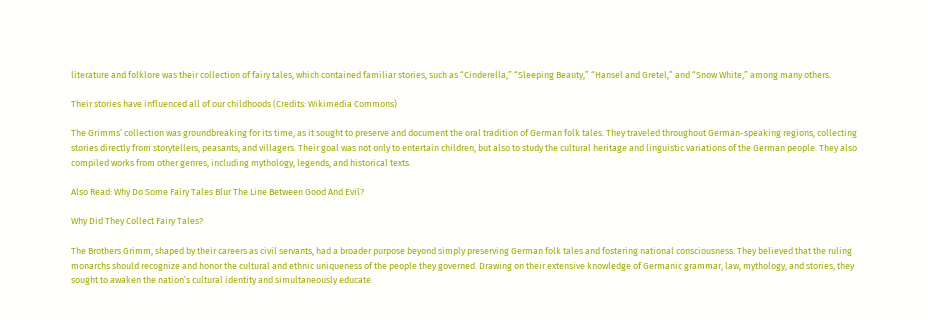literature and folklore was their collection of fairy tales, which contained familiar stories, such as “Cinderella,” “Sleeping Beauty,” “Hansel and Gretel,” and “Snow White,” among many others.

Their stories have influenced all of our childhoods (Credits: Wikimedia Commons)

The Grimms’ collection was groundbreaking for its time, as it sought to preserve and document the oral tradition of German folk tales. They traveled throughout German-speaking regions, collecting stories directly from storytellers, peasants, and villagers. Their goal was not only to entertain children, but also to study the cultural heritage and linguistic variations of the German people. They also compiled works from other genres, including mythology, legends, and historical texts.

Also Read: Why Do Some Fairy Tales Blur The Line Between Good And Evil?

Why Did They Collect Fairy Tales?

The Brothers Grimm, shaped by their careers as civil servants, had a broader purpose beyond simply preserving German folk tales and fostering national consciousness. They believed that the ruling monarchs should recognize and honor the cultural and ethnic uniqueness of the people they governed. Drawing on their extensive knowledge of Germanic grammar, law, mythology, and stories, they sought to awaken the nation’s cultural identity and simultaneously educate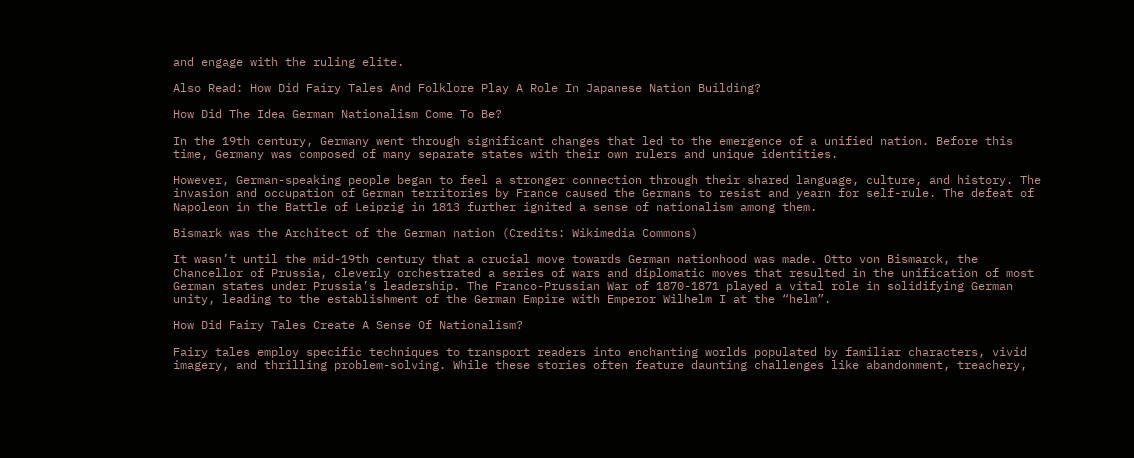and engage with the ruling elite.

Also Read: How Did Fairy Tales And Folklore Play A Role In Japanese Nation Building?

How Did The Idea German Nationalism Come To Be?

In the 19th century, Germany went through significant changes that led to the emergence of a unified nation. Before this time, Germany was composed of many separate states with their own rulers and unique identities.

However, German-speaking people began to feel a stronger connection through their shared language, culture, and history. The invasion and occupation of German territories by France caused the Germans to resist and yearn for self-rule. The defeat of Napoleon in the Battle of Leipzig in 1813 further ignited a sense of nationalism among them.

Bismark was the Architect of the German nation (Credits: Wikimedia Commons)

It wasn’t until the mid-19th century that a crucial move towards German nationhood was made. Otto von Bismarck, the Chancellor of Prussia, cleverly orchestrated a series of wars and diplomatic moves that resulted in the unification of most German states under Prussia’s leadership. The Franco-Prussian War of 1870-1871 played a vital role in solidifying German unity, leading to the establishment of the German Empire with Emperor Wilhelm I at the “helm”.

How Did Fairy Tales Create A Sense Of Nationalism?

Fairy tales employ specific techniques to transport readers into enchanting worlds populated by familiar characters, vivid imagery, and thrilling problem-solving. While these stories often feature daunting challenges like abandonment, treachery,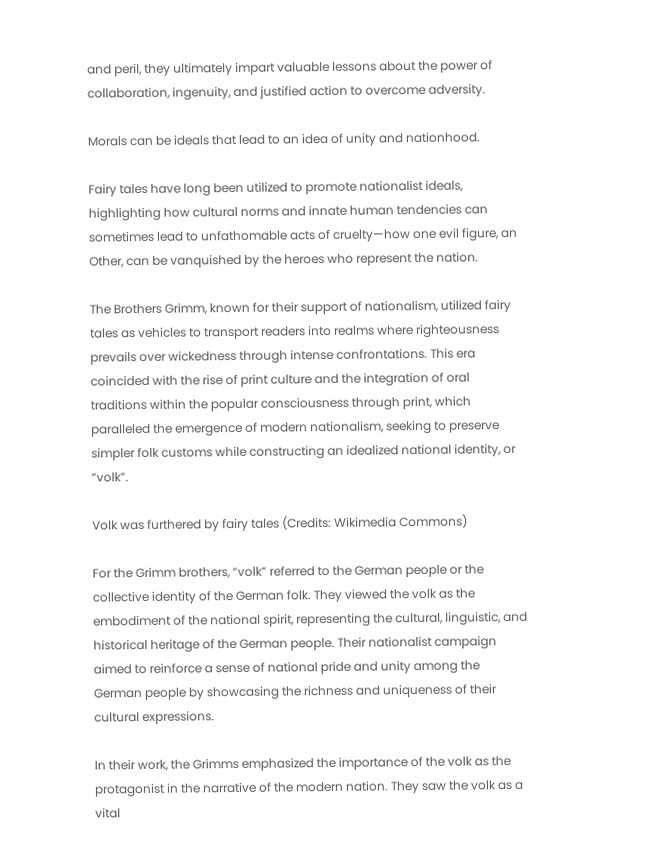and peril, they ultimately impart valuable lessons about the power of collaboration, ingenuity, and justified action to overcome adversity.

Morals can be ideals that lead to an idea of unity and nationhood.

Fairy tales have long been utilized to promote nationalist ideals, highlighting how cultural norms and innate human tendencies can sometimes lead to unfathomable acts of cruelty—how one evil figure, an Other, can be vanquished by the heroes who represent the nation.

The Brothers Grimm, known for their support of nationalism, utilized fairy tales as vehicles to transport readers into realms where righteousness prevails over wickedness through intense confrontations. This era coincided with the rise of print culture and the integration of oral traditions within the popular consciousness through print, which paralleled the emergence of modern nationalism, seeking to preserve simpler folk customs while constructing an idealized national identity, or “volk”.

Volk was furthered by fairy tales (Credits: Wikimedia Commons)

For the Grimm brothers, “volk” referred to the German people or the collective identity of the German folk. They viewed the volk as the embodiment of the national spirit, representing the cultural, linguistic, and historical heritage of the German people. Their nationalist campaign aimed to reinforce a sense of national pride and unity among the German people by showcasing the richness and uniqueness of their cultural expressions.

In their work, the Grimms emphasized the importance of the volk as the protagonist in the narrative of the modern nation. They saw the volk as a vital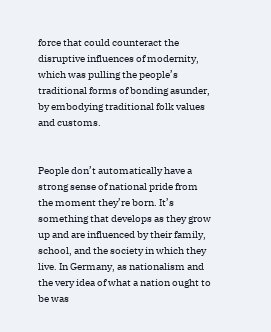force that could counteract the disruptive influences of modernity, which was pulling the people’s traditional forms of bonding asunder, by embodying traditional folk values and customs.


People don’t automatically have a strong sense of national pride from the moment they’re born. It’s something that develops as they grow up and are influenced by their family, school, and the society in which they live. In Germany, as nationalism and the very idea of what a nation ought to be was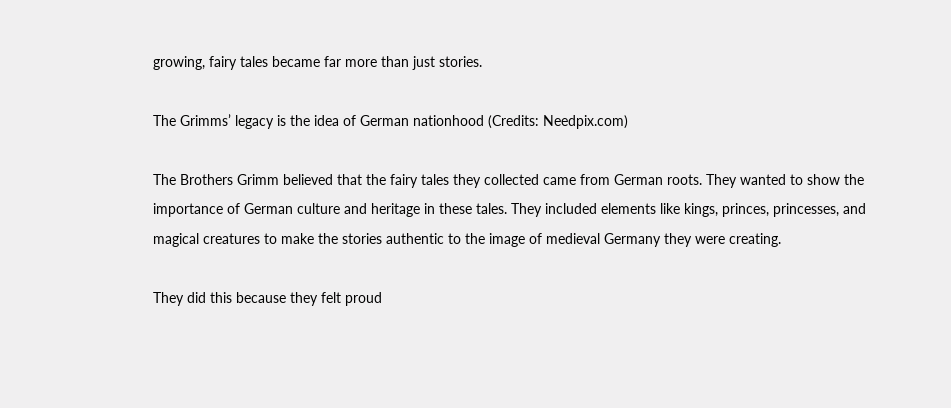growing, fairy tales became far more than just stories.

The Grimms’ legacy is the idea of German nationhood (Credits: Needpix.com)

The Brothers Grimm believed that the fairy tales they collected came from German roots. They wanted to show the importance of German culture and heritage in these tales. They included elements like kings, princes, princesses, and magical creatures to make the stories authentic to the image of medieval Germany they were creating.

They did this because they felt proud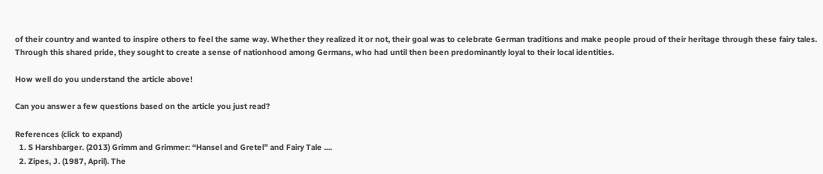of their country and wanted to inspire others to feel the same way. Whether they realized it or not, their goal was to celebrate German traditions and make people proud of their heritage through these fairy tales. Through this shared pride, they sought to create a sense of nationhood among Germans, who had until then been predominantly loyal to their local identities.

How well do you understand the article above!

Can you answer a few questions based on the article you just read?

References (click to expand)
  1. S Harshbarger. (2013) Grimm and Grimmer: “Hansel and Gretel” and Fairy Tale ....
  2. Zipes, J. (1987, April). The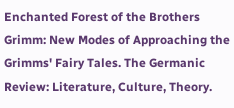Enchanted Forest of the Brothers Grimm: New Modes of Approaching the Grimms' Fairy Tales. The Germanic Review: Literature, Culture, Theory.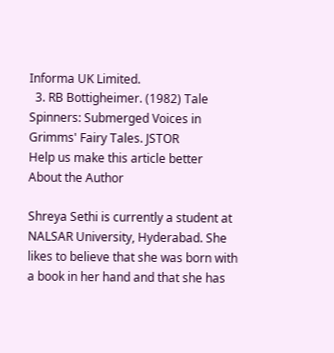Informa UK Limited.
  3. RB Bottigheimer. (1982) Tale Spinners: Submerged Voices in Grimms' Fairy Tales. JSTOR
Help us make this article better
About the Author

Shreya Sethi is currently a student at NALSAR University, Hyderabad. She likes to believe that she was born with a book in her hand and that she has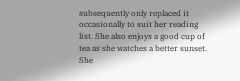subsequently only replaced it occasionally to suit her reading list. She also enjoys a good cup of tea as she watches a better sunset. She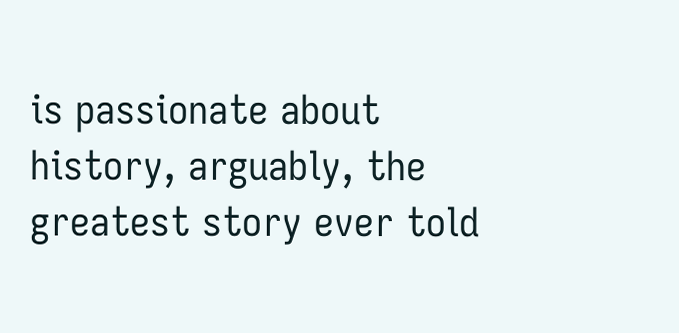is passionate about history, arguably, the greatest story ever told